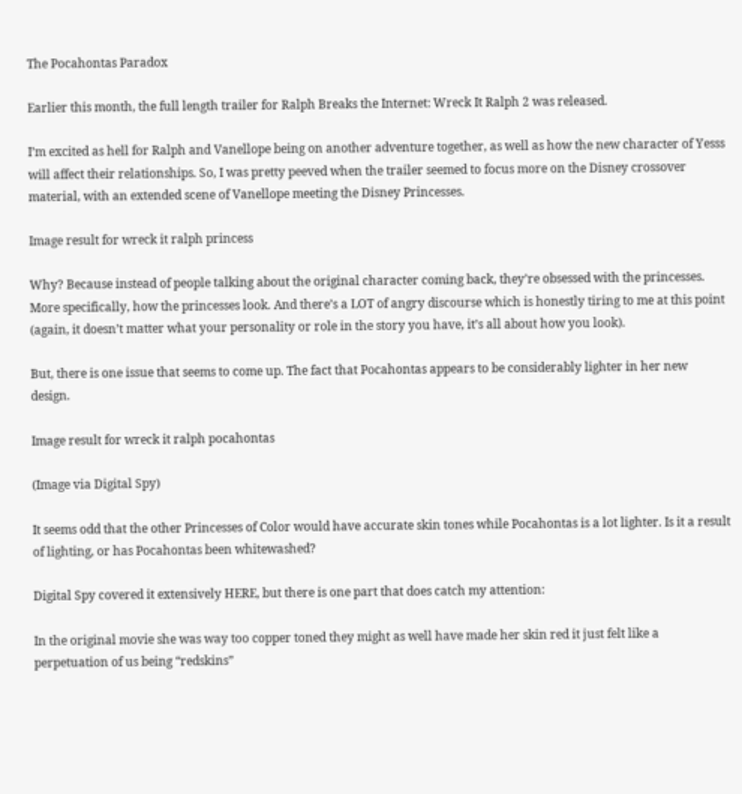The Pocahontas Paradox

Earlier this month, the full length trailer for Ralph Breaks the Internet: Wreck It Ralph 2 was released.

I’m excited as hell for Ralph and Vanellope being on another adventure together, as well as how the new character of Yesss will affect their relationships. So, I was pretty peeved when the trailer seemed to focus more on the Disney crossover material, with an extended scene of Vanellope meeting the Disney Princesses.

Image result for wreck it ralph princess

Why? Because instead of people talking about the original character coming back, they’re obsessed with the princesses. More specifically, how the princesses look. And there’s a LOT of angry discourse which is honestly tiring to me at this point (again, it doesn’t matter what your personality or role in the story you have, it’s all about how you look).

But, there is one issue that seems to come up. The fact that Pocahontas appears to be considerably lighter in her new design.

Image result for wreck it ralph pocahontas

(Image via Digital Spy)

It seems odd that the other Princesses of Color would have accurate skin tones while Pocahontas is a lot lighter. Is it a result of lighting, or has Pocahontas been whitewashed?

Digital Spy covered it extensively HERE, but there is one part that does catch my attention:

In the original movie she was way too copper toned they might as well have made her skin red it just felt like a perpetuation of us being “redskins”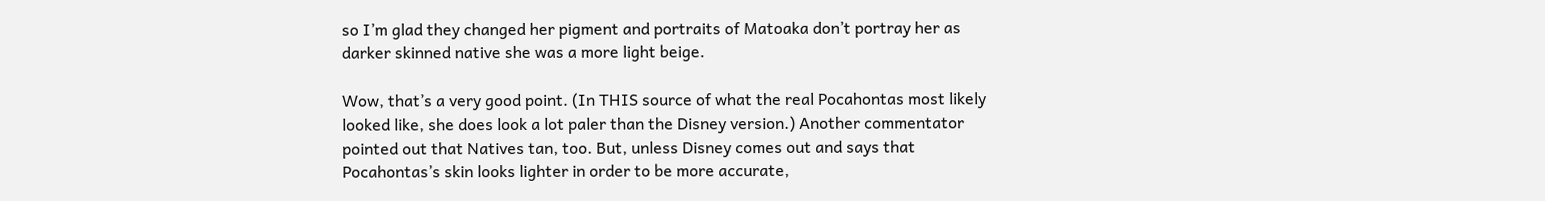so I’m glad they changed her pigment and portraits of Matoaka don’t portray her as darker skinned native she was a more light beige.

Wow, that’s a very good point. (In THIS source of what the real Pocahontas most likely looked like, she does look a lot paler than the Disney version.) Another commentator pointed out that Natives tan, too. But, unless Disney comes out and says that Pocahontas’s skin looks lighter in order to be more accurate,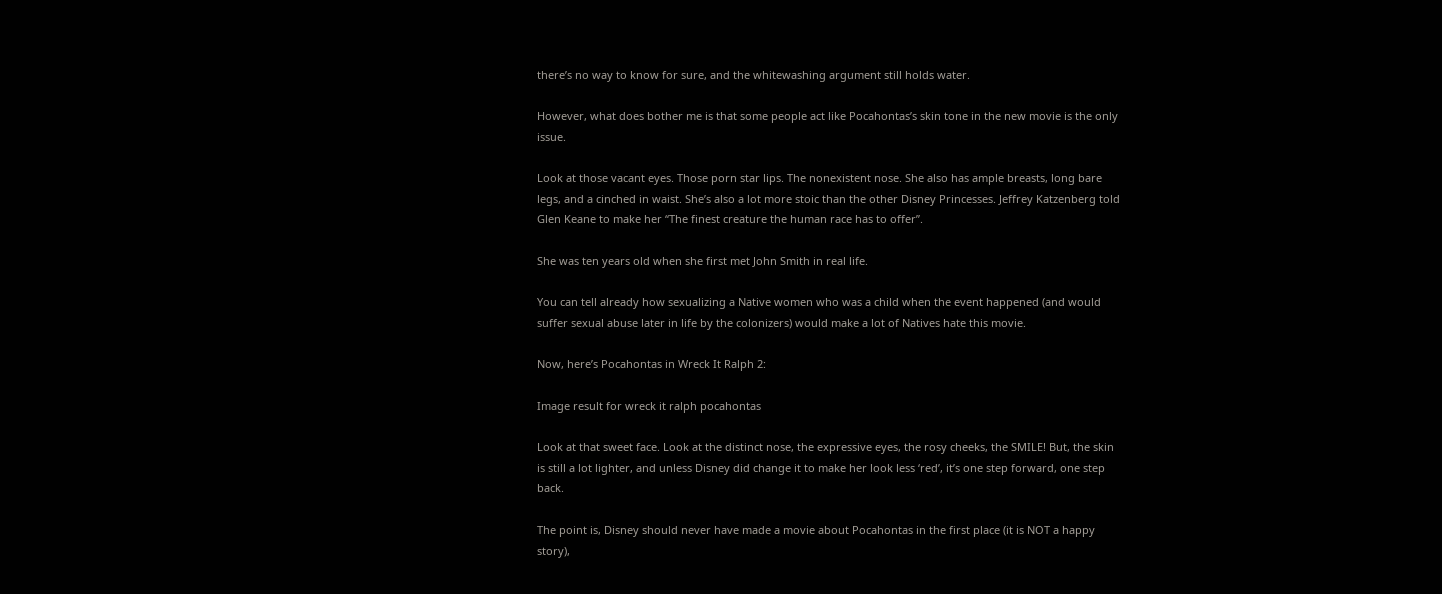there’s no way to know for sure, and the whitewashing argument still holds water.

However, what does bother me is that some people act like Pocahontas’s skin tone in the new movie is the only issue.

Look at those vacant eyes. Those porn star lips. The nonexistent nose. She also has ample breasts, long bare legs, and a cinched in waist. She’s also a lot more stoic than the other Disney Princesses. Jeffrey Katzenberg told Glen Keane to make her “The finest creature the human race has to offer”.

She was ten years old when she first met John Smith in real life.

You can tell already how sexualizing a Native women who was a child when the event happened (and would suffer sexual abuse later in life by the colonizers) would make a lot of Natives hate this movie.

Now, here’s Pocahontas in Wreck It Ralph 2:

Image result for wreck it ralph pocahontas

Look at that sweet face. Look at the distinct nose, the expressive eyes, the rosy cheeks, the SMILE! But, the skin is still a lot lighter, and unless Disney did change it to make her look less ‘red’, it’s one step forward, one step back.

The point is, Disney should never have made a movie about Pocahontas in the first place (it is NOT a happy story),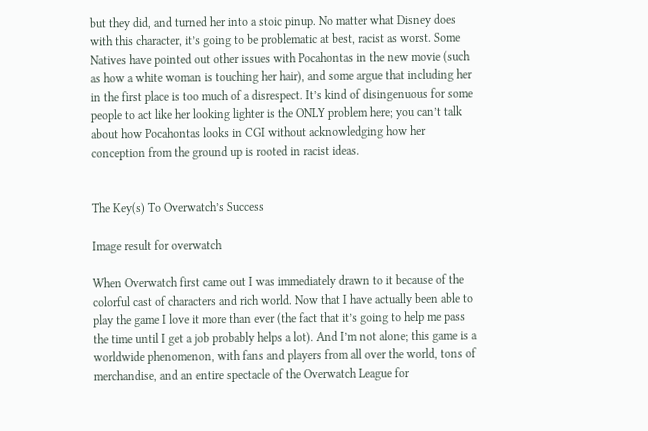but they did, and turned her into a stoic pinup. No matter what Disney does with this character, it’s going to be problematic at best, racist as worst. Some Natives have pointed out other issues with Pocahontas in the new movie (such as how a white woman is touching her hair), and some argue that including her in the first place is too much of a disrespect. It’s kind of disingenuous for some people to act like her looking lighter is the ONLY problem here; you can’t talk about how Pocahontas looks in CGI without acknowledging how her conception from the ground up is rooted in racist ideas.


The Key(s) To Overwatch’s Success

Image result for overwatch

When Overwatch first came out I was immediately drawn to it because of the colorful cast of characters and rich world. Now that I have actually been able to play the game I love it more than ever (the fact that it’s going to help me pass the time until I get a job probably helps a lot). And I’m not alone; this game is a worldwide phenomenon, with fans and players from all over the world, tons of merchandise, and an entire spectacle of the Overwatch League for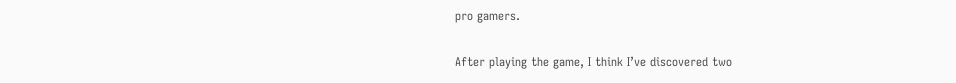pro gamers.

After playing the game, I think I’ve discovered two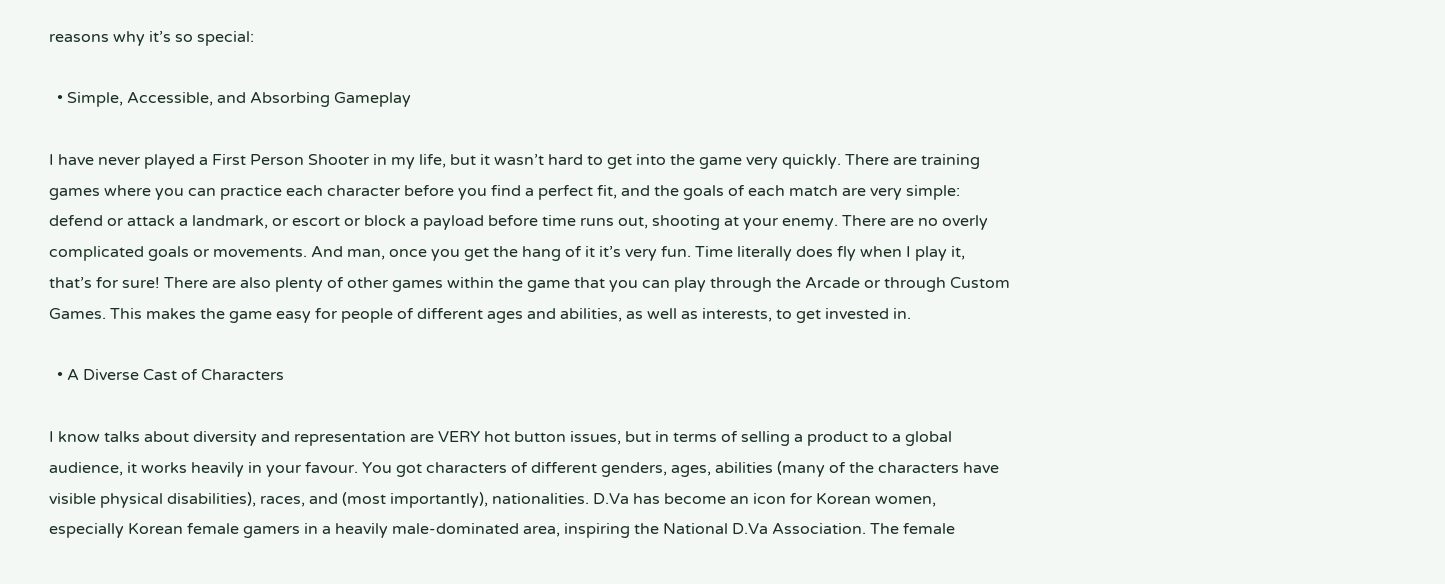reasons why it’s so special:

  • Simple, Accessible, and Absorbing Gameplay

I have never played a First Person Shooter in my life, but it wasn’t hard to get into the game very quickly. There are training games where you can practice each character before you find a perfect fit, and the goals of each match are very simple: defend or attack a landmark, or escort or block a payload before time runs out, shooting at your enemy. There are no overly complicated goals or movements. And man, once you get the hang of it it’s very fun. Time literally does fly when I play it, that’s for sure! There are also plenty of other games within the game that you can play through the Arcade or through Custom Games. This makes the game easy for people of different ages and abilities, as well as interests, to get invested in.

  • A Diverse Cast of Characters

I know talks about diversity and representation are VERY hot button issues, but in terms of selling a product to a global audience, it works heavily in your favour. You got characters of different genders, ages, abilities (many of the characters have visible physical disabilities), races, and (most importantly), nationalities. D.Va has become an icon for Korean women, especially Korean female gamers in a heavily male-dominated area, inspiring the National D.Va Association. The female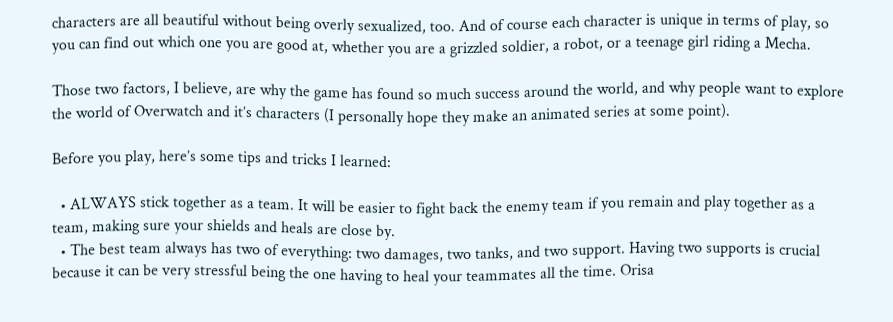characters are all beautiful without being overly sexualized, too. And of course each character is unique in terms of play, so you can find out which one you are good at, whether you are a grizzled soldier, a robot, or a teenage girl riding a Mecha.

Those two factors, I believe, are why the game has found so much success around the world, and why people want to explore the world of Overwatch and it’s characters (I personally hope they make an animated series at some point).

Before you play, here’s some tips and tricks I learned:

  • ALWAYS stick together as a team. It will be easier to fight back the enemy team if you remain and play together as a team, making sure your shields and heals are close by.
  • The best team always has two of everything: two damages, two tanks, and two support. Having two supports is crucial because it can be very stressful being the one having to heal your teammates all the time. Orisa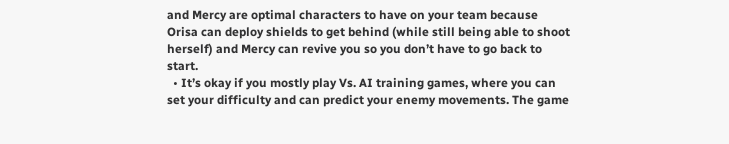and Mercy are optimal characters to have on your team because Orisa can deploy shields to get behind (while still being able to shoot herself) and Mercy can revive you so you don’t have to go back to start.
  • It’s okay if you mostly play Vs. AI training games, where you can set your difficulty and can predict your enemy movements. The game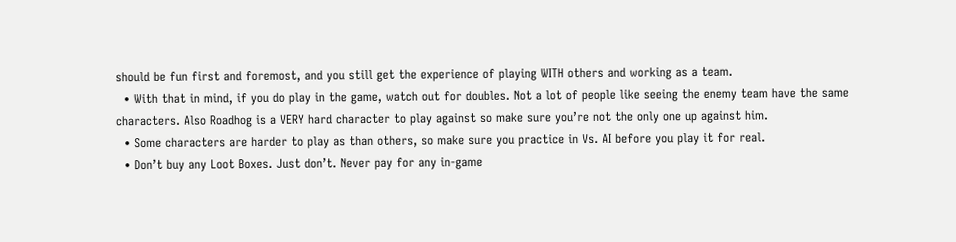should be fun first and foremost, and you still get the experience of playing WITH others and working as a team.
  • With that in mind, if you do play in the game, watch out for doubles. Not a lot of people like seeing the enemy team have the same characters. Also Roadhog is a VERY hard character to play against so make sure you’re not the only one up against him.
  • Some characters are harder to play as than others, so make sure you practice in Vs. AI before you play it for real.
  • Don’t buy any Loot Boxes. Just don’t. Never pay for any in-game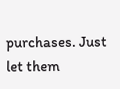purchases. Just let them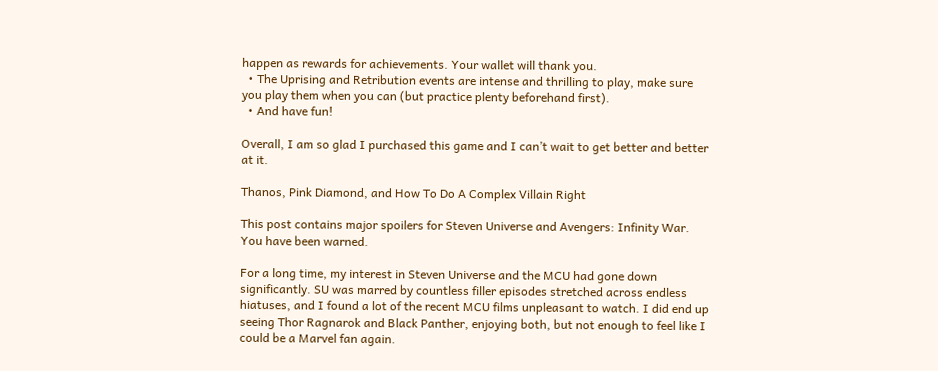happen as rewards for achievements. Your wallet will thank you.
  • The Uprising and Retribution events are intense and thrilling to play, make sure you play them when you can (but practice plenty beforehand first).
  • And have fun!

Overall, I am so glad I purchased this game and I can’t wait to get better and better at it.

Thanos, Pink Diamond, and How To Do A Complex Villain Right

This post contains major spoilers for Steven Universe and Avengers: Infinity War. You have been warned.

For a long time, my interest in Steven Universe and the MCU had gone down significantly. SU was marred by countless filler episodes stretched across endless hiatuses, and I found a lot of the recent MCU films unpleasant to watch. I did end up seeing Thor Ragnarok and Black Panther, enjoying both, but not enough to feel like I could be a Marvel fan again.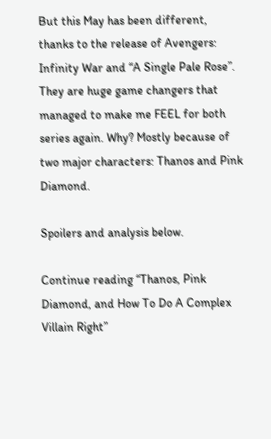But this May has been different, thanks to the release of Avengers: Infinity War and “A Single Pale Rose”. They are huge game changers that managed to make me FEEL for both series again. Why? Mostly because of two major characters: Thanos and Pink Diamond.

Spoilers and analysis below.

Continue reading “Thanos, Pink Diamond, and How To Do A Complex Villain Right”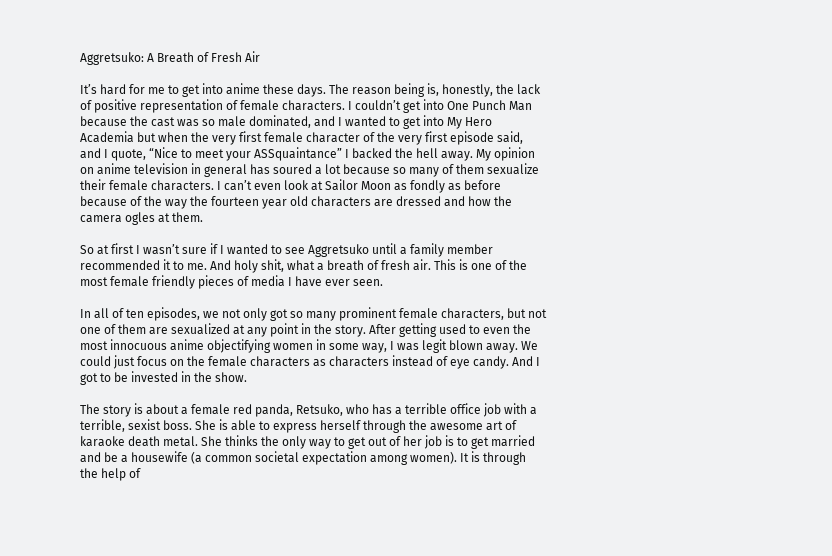Aggretsuko: A Breath of Fresh Air

It’s hard for me to get into anime these days. The reason being is, honestly, the lack of positive representation of female characters. I couldn’t get into One Punch Man because the cast was so male dominated, and I wanted to get into My Hero Academia but when the very first female character of the very first episode said, and I quote, “Nice to meet your ASSquaintance” I backed the hell away. My opinion on anime television in general has soured a lot because so many of them sexualize their female characters. I can’t even look at Sailor Moon as fondly as before because of the way the fourteen year old characters are dressed and how the camera ogles at them.

So at first I wasn’t sure if I wanted to see Aggretsuko until a family member recommended it to me. And holy shit, what a breath of fresh air. This is one of the most female friendly pieces of media I have ever seen.

In all of ten episodes, we not only got so many prominent female characters, but not one of them are sexualized at any point in the story. After getting used to even the most innocuous anime objectifying women in some way, I was legit blown away. We could just focus on the female characters as characters instead of eye candy. And I got to be invested in the show.

The story is about a female red panda, Retsuko, who has a terrible office job with a terrible, sexist boss. She is able to express herself through the awesome art of karaoke death metal. She thinks the only way to get out of her job is to get married and be a housewife (a common societal expectation among women). It is through the help of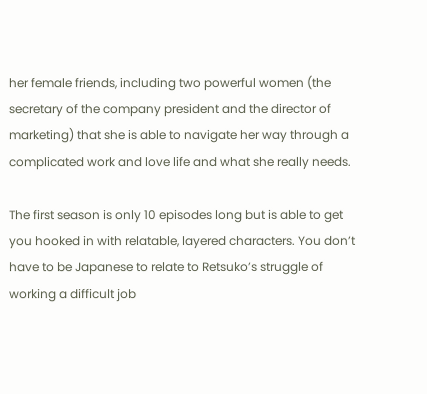her female friends, including two powerful women (the secretary of the company president and the director of marketing) that she is able to navigate her way through a complicated work and love life and what she really needs.

The first season is only 10 episodes long but is able to get you hooked in with relatable, layered characters. You don’t have to be Japanese to relate to Retsuko’s struggle of working a difficult job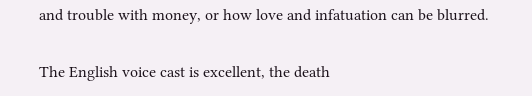and trouble with money, or how love and infatuation can be blurred.

The English voice cast is excellent, the death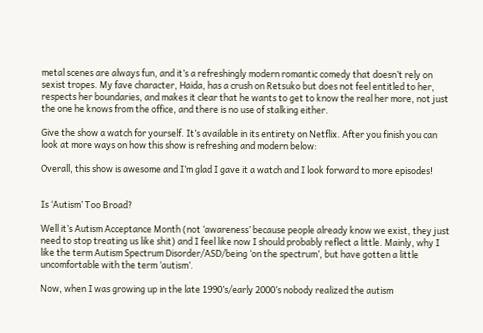metal scenes are always fun, and it’s a refreshingly modern romantic comedy that doesn’t rely on sexist tropes. My fave character, Haida, has a crush on Retsuko but does not feel entitled to her, respects her boundaries, and makes it clear that he wants to get to know the real her more, not just the one he knows from the office, and there is no use of stalking either.

Give the show a watch for yourself. It’s available in its entirety on Netflix. After you finish you can look at more ways on how this show is refreshing and modern below:

Overall, this show is awesome and I’m glad I gave it a watch and I look forward to more episodes!


Is ‘Autism’ Too Broad?

Well it’s Autism Acceptance Month (not ‘awareness’ because people already know we exist, they just need to stop treating us like shit) and I feel like now I should probably reflect a little. Mainly, why I like the term Autism Spectrum Disorder/ASD/being ‘on the spectrum’, but have gotten a little uncomfortable with the term ‘autism’.

Now, when I was growing up in the late 1990’s/early 2000’s nobody realized the autism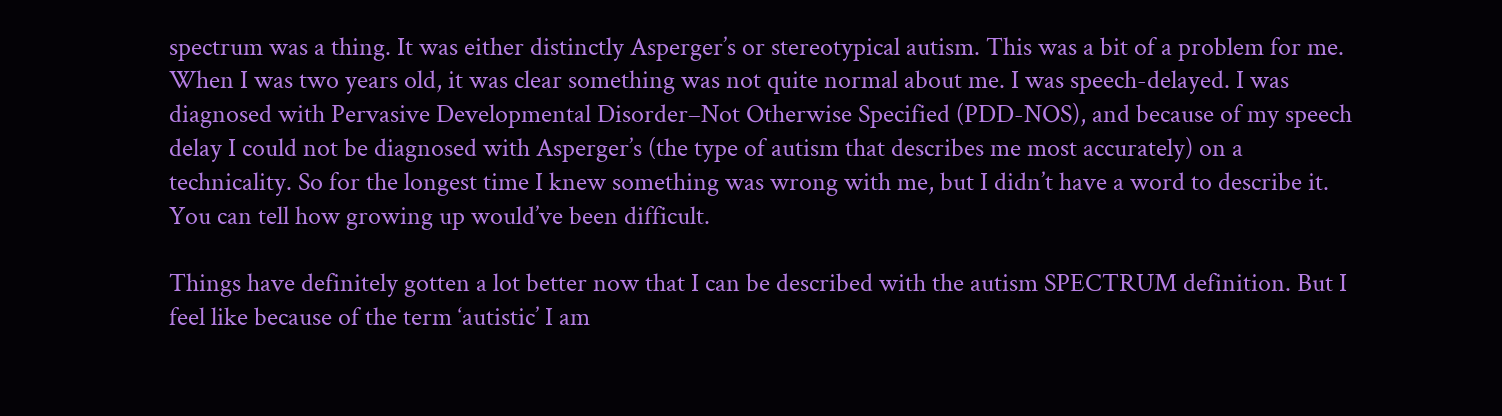spectrum was a thing. It was either distinctly Asperger’s or stereotypical autism. This was a bit of a problem for me. When I was two years old, it was clear something was not quite normal about me. I was speech-delayed. I was diagnosed with Pervasive Developmental Disorder–Not Otherwise Specified (PDD-NOS), and because of my speech delay I could not be diagnosed with Asperger’s (the type of autism that describes me most accurately) on a technicality. So for the longest time I knew something was wrong with me, but I didn’t have a word to describe it. You can tell how growing up would’ve been difficult.

Things have definitely gotten a lot better now that I can be described with the autism SPECTRUM definition. But I feel like because of the term ‘autistic’ I am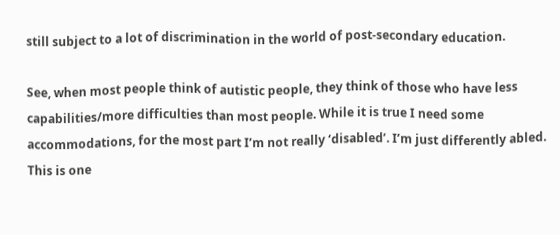still subject to a lot of discrimination in the world of post-secondary education.

See, when most people think of autistic people, they think of those who have less capabilities/more difficulties than most people. While it is true I need some accommodations, for the most part I’m not really ‘disabled’. I’m just differently abled. This is one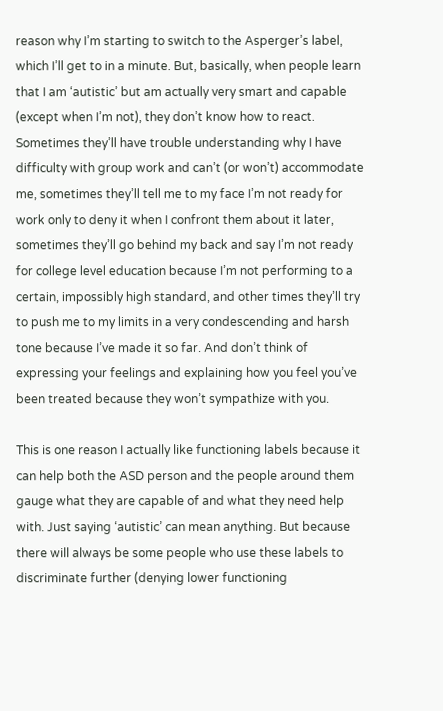reason why I’m starting to switch to the Asperger’s label, which I’ll get to in a minute. But, basically, when people learn that I am ‘autistic’ but am actually very smart and capable (except when I’m not), they don’t know how to react. Sometimes they’ll have trouble understanding why I have difficulty with group work and can’t (or won’t) accommodate me, sometimes they’ll tell me to my face I’m not ready for work only to deny it when I confront them about it later, sometimes they’ll go behind my back and say I’m not ready for college level education because I’m not performing to a certain, impossibly high standard, and other times they’ll try to push me to my limits in a very condescending and harsh tone because I’ve made it so far. And don’t think of expressing your feelings and explaining how you feel you’ve been treated because they won’t sympathize with you.

This is one reason I actually like functioning labels because it can help both the ASD person and the people around them gauge what they are capable of and what they need help with. Just saying ‘autistic’ can mean anything. But because there will always be some people who use these labels to discriminate further (denying lower functioning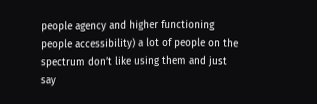people agency and higher functioning people accessibility) a lot of people on the spectrum don’t like using them and just say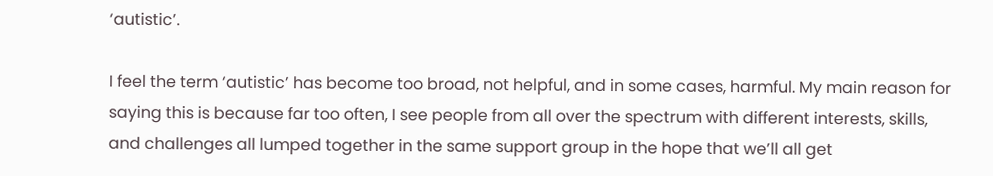‘autistic’.

I feel the term ‘autistic’ has become too broad, not helpful, and in some cases, harmful. My main reason for saying this is because far too often, I see people from all over the spectrum with different interests, skills, and challenges all lumped together in the same support group in the hope that we’ll all get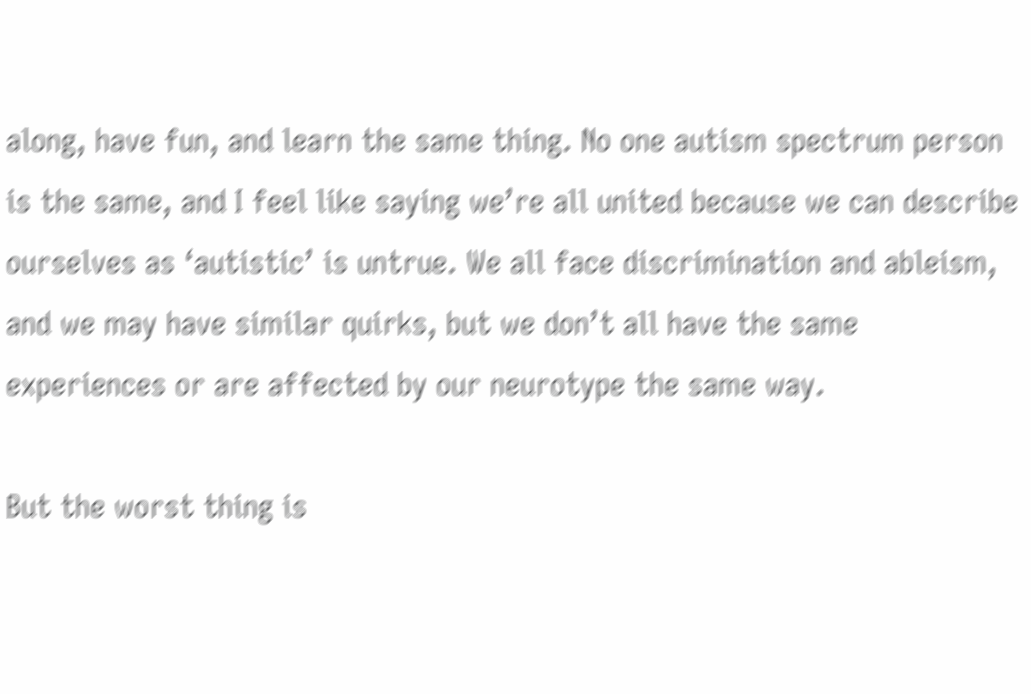along, have fun, and learn the same thing. No one autism spectrum person is the same, and I feel like saying we’re all united because we can describe ourselves as ‘autistic’ is untrue. We all face discrimination and ableism, and we may have similar quirks, but we don’t all have the same experiences or are affected by our neurotype the same way.

But the worst thing is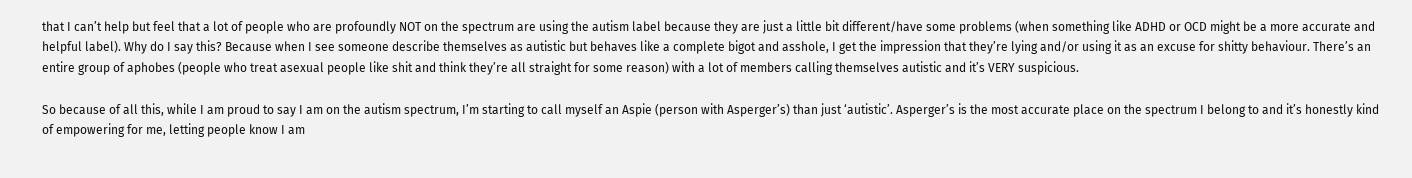that I can’t help but feel that a lot of people who are profoundly NOT on the spectrum are using the autism label because they are just a little bit different/have some problems (when something like ADHD or OCD might be a more accurate and helpful label). Why do I say this? Because when I see someone describe themselves as autistic but behaves like a complete bigot and asshole, I get the impression that they’re lying and/or using it as an excuse for shitty behaviour. There’s an entire group of aphobes (people who treat asexual people like shit and think they’re all straight for some reason) with a lot of members calling themselves autistic and it’s VERY suspicious.

So because of all this, while I am proud to say I am on the autism spectrum, I’m starting to call myself an Aspie (person with Asperger’s) than just ‘autistic’. Asperger’s is the most accurate place on the spectrum I belong to and it’s honestly kind of empowering for me, letting people know I am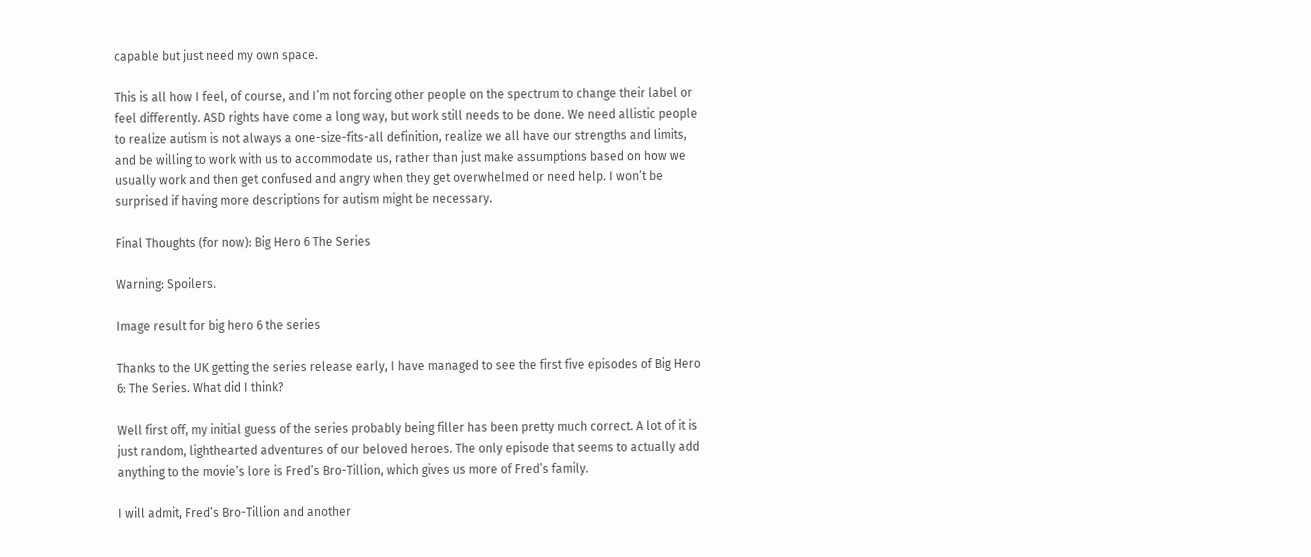capable but just need my own space.

This is all how I feel, of course, and I’m not forcing other people on the spectrum to change their label or feel differently. ASD rights have come a long way, but work still needs to be done. We need allistic people to realize autism is not always a one-size-fits-all definition, realize we all have our strengths and limits, and be willing to work with us to accommodate us, rather than just make assumptions based on how we usually work and then get confused and angry when they get overwhelmed or need help. I won’t be surprised if having more descriptions for autism might be necessary.

Final Thoughts (for now): Big Hero 6 The Series

Warning: Spoilers.

Image result for big hero 6 the series

Thanks to the UK getting the series release early, I have managed to see the first five episodes of Big Hero 6: The Series. What did I think?

Well first off, my initial guess of the series probably being filler has been pretty much correct. A lot of it is just random, lighthearted adventures of our beloved heroes. The only episode that seems to actually add anything to the movie’s lore is Fred’s Bro-Tillion, which gives us more of Fred’s family.

I will admit, Fred’s Bro-Tillion and another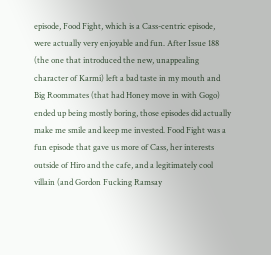episode, Food Fight, which is a Cass-centric episode, were actually very enjoyable and fun. After Issue 188 (the one that introduced the new, unappealing character of Karmi) left a bad taste in my mouth and Big Roommates (that had Honey move in with Gogo) ended up being mostly boring, those episodes did actually make me smile and keep me invested. Food Fight was a fun episode that gave us more of Cass, her interests outside of Hiro and the cafe, and a legitimately cool villain (and Gordon Fucking Ramsay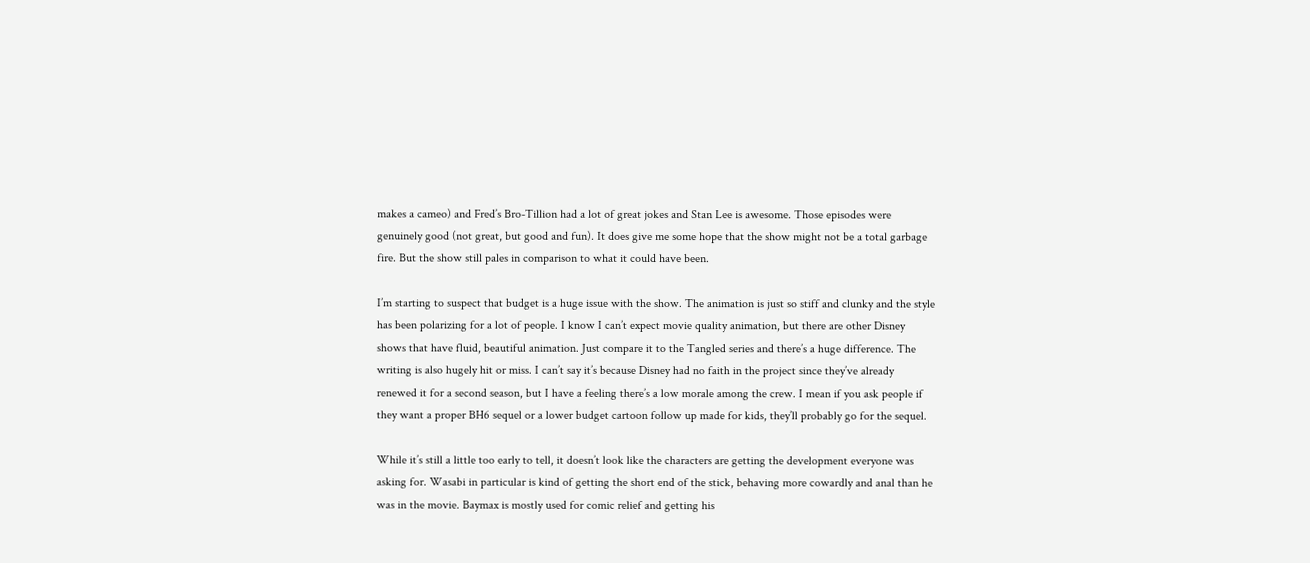makes a cameo) and Fred’s Bro-Tillion had a lot of great jokes and Stan Lee is awesome. Those episodes were genuinely good (not great, but good and fun). It does give me some hope that the show might not be a total garbage fire. But the show still pales in comparison to what it could have been.

I’m starting to suspect that budget is a huge issue with the show. The animation is just so stiff and clunky and the style has been polarizing for a lot of people. I know I can’t expect movie quality animation, but there are other Disney shows that have fluid, beautiful animation. Just compare it to the Tangled series and there’s a huge difference. The writing is also hugely hit or miss. I can’t say it’s because Disney had no faith in the project since they’ve already renewed it for a second season, but I have a feeling there’s a low morale among the crew. I mean if you ask people if they want a proper BH6 sequel or a lower budget cartoon follow up made for kids, they’ll probably go for the sequel.

While it’s still a little too early to tell, it doesn’t look like the characters are getting the development everyone was asking for. Wasabi in particular is kind of getting the short end of the stick, behaving more cowardly and anal than he was in the movie. Baymax is mostly used for comic relief and getting his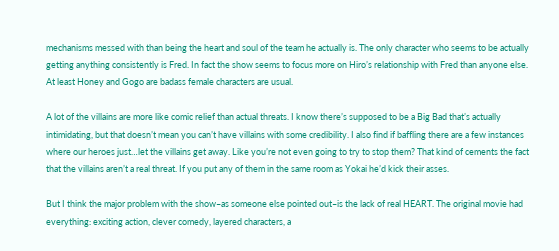mechanisms messed with than being the heart and soul of the team he actually is. The only character who seems to be actually getting anything consistently is Fred. In fact the show seems to focus more on Hiro’s relationship with Fred than anyone else. At least Honey and Gogo are badass female characters are usual.

A lot of the villains are more like comic relief than actual threats. I know there’s supposed to be a Big Bad that’s actually intimidating, but that doesn’t mean you can’t have villains with some credibility. I also find if baffling there are a few instances where our heroes just…let the villains get away. Like you’re not even going to try to stop them? That kind of cements the fact that the villains aren’t a real threat. If you put any of them in the same room as Yokai he’d kick their asses.

But I think the major problem with the show–as someone else pointed out–is the lack of real HEART. The original movie had everything: exciting action, clever comedy, layered characters, a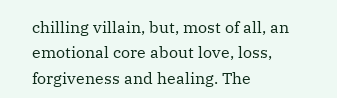chilling villain, but, most of all, an emotional core about love, loss, forgiveness and healing. The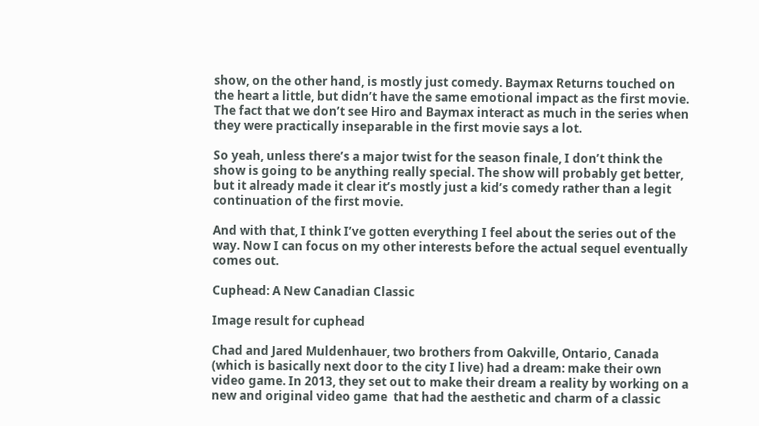show, on the other hand, is mostly just comedy. Baymax Returns touched on the heart a little, but didn’t have the same emotional impact as the first movie. The fact that we don’t see Hiro and Baymax interact as much in the series when they were practically inseparable in the first movie says a lot.

So yeah, unless there’s a major twist for the season finale, I don’t think the show is going to be anything really special. The show will probably get better, but it already made it clear it’s mostly just a kid’s comedy rather than a legit continuation of the first movie.

And with that, I think I’ve gotten everything I feel about the series out of the way. Now I can focus on my other interests before the actual sequel eventually comes out.

Cuphead: A New Canadian Classic

Image result for cuphead

Chad and Jared Muldenhauer, two brothers from Oakville, Ontario, Canada (which is basically next door to the city I live) had a dream: make their own video game. In 2013, they set out to make their dream a reality by working on a new and original video game  that had the aesthetic and charm of a classic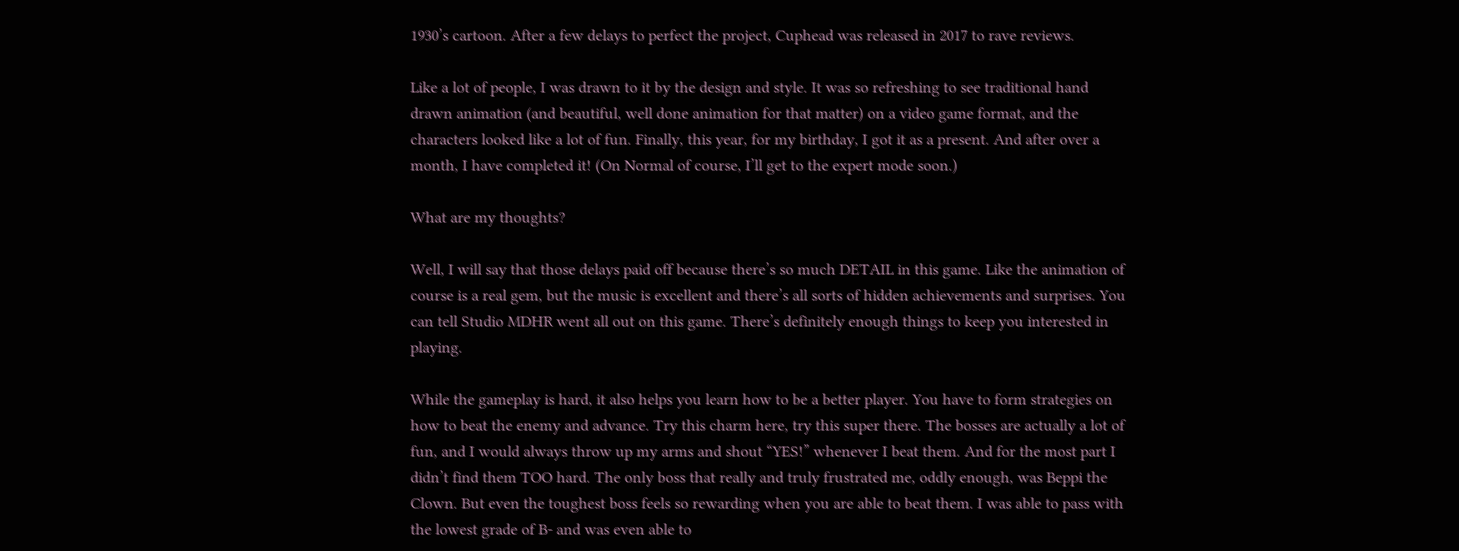1930’s cartoon. After a few delays to perfect the project, Cuphead was released in 2017 to rave reviews.

Like a lot of people, I was drawn to it by the design and style. It was so refreshing to see traditional hand drawn animation (and beautiful, well done animation for that matter) on a video game format, and the characters looked like a lot of fun. Finally, this year, for my birthday, I got it as a present. And after over a month, I have completed it! (On Normal of course, I’ll get to the expert mode soon.)

What are my thoughts?

Well, I will say that those delays paid off because there’s so much DETAIL in this game. Like the animation of course is a real gem, but the music is excellent and there’s all sorts of hidden achievements and surprises. You can tell Studio MDHR went all out on this game. There’s definitely enough things to keep you interested in playing.

While the gameplay is hard, it also helps you learn how to be a better player. You have to form strategies on how to beat the enemy and advance. Try this charm here, try this super there. The bosses are actually a lot of fun, and I would always throw up my arms and shout “YES!” whenever I beat them. And for the most part I didn’t find them TOO hard. The only boss that really and truly frustrated me, oddly enough, was Beppi the Clown. But even the toughest boss feels so rewarding when you are able to beat them. I was able to pass with the lowest grade of B- and was even able to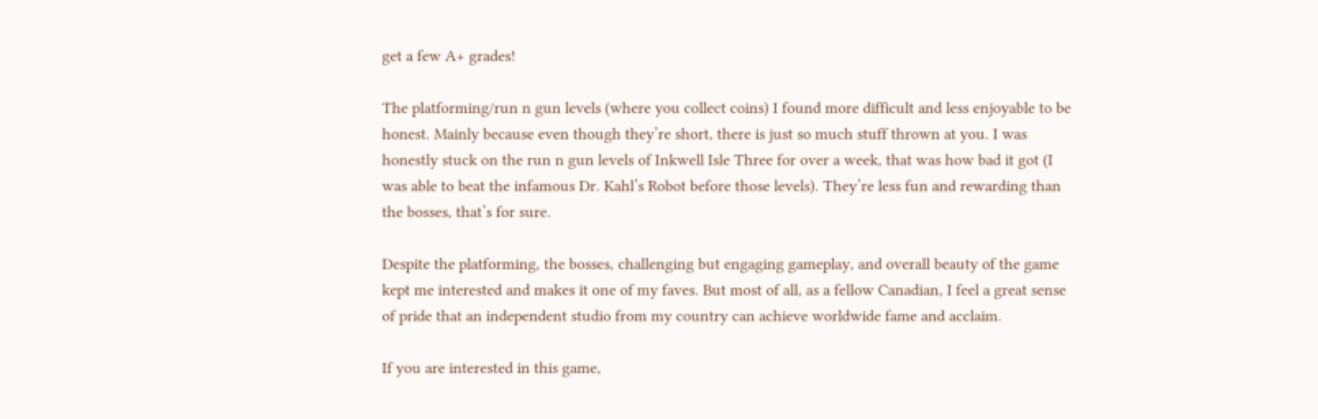get a few A+ grades!

The platforming/run n gun levels (where you collect coins) I found more difficult and less enjoyable to be honest. Mainly because even though they’re short, there is just so much stuff thrown at you. I was honestly stuck on the run n gun levels of Inkwell Isle Three for over a week, that was how bad it got (I was able to beat the infamous Dr. Kahl’s Robot before those levels). They’re less fun and rewarding than the bosses, that’s for sure.

Despite the platforming, the bosses, challenging but engaging gameplay, and overall beauty of the game kept me interested and makes it one of my faves. But most of all, as a fellow Canadian, I feel a great sense of pride that an independent studio from my country can achieve worldwide fame and acclaim.

If you are interested in this game,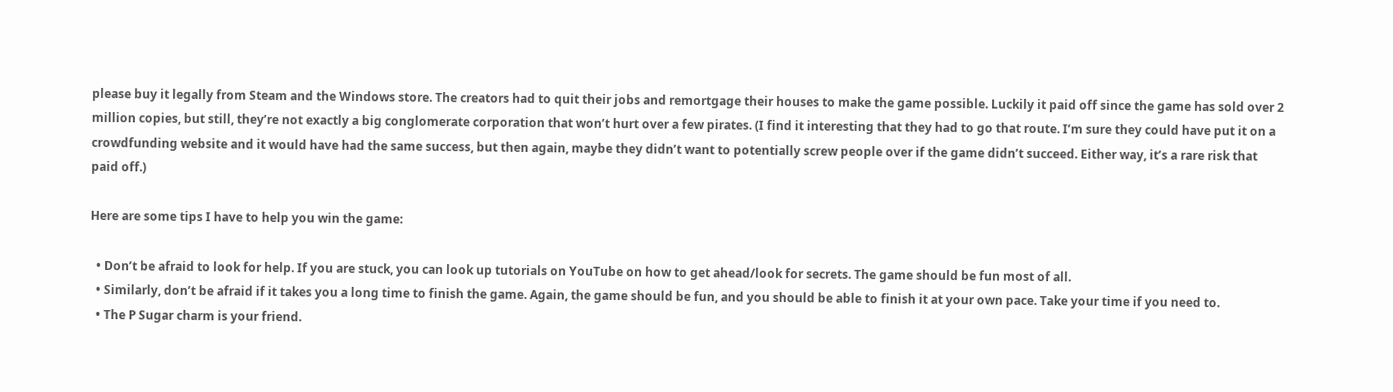please buy it legally from Steam and the Windows store. The creators had to quit their jobs and remortgage their houses to make the game possible. Luckily it paid off since the game has sold over 2 million copies, but still, they’re not exactly a big conglomerate corporation that won’t hurt over a few pirates. (I find it interesting that they had to go that route. I’m sure they could have put it on a crowdfunding website and it would have had the same success, but then again, maybe they didn’t want to potentially screw people over if the game didn’t succeed. Either way, it’s a rare risk that paid off.)

Here are some tips I have to help you win the game:

  • Don’t be afraid to look for help. If you are stuck, you can look up tutorials on YouTube on how to get ahead/look for secrets. The game should be fun most of all.
  • Similarly, don’t be afraid if it takes you a long time to finish the game. Again, the game should be fun, and you should be able to finish it at your own pace. Take your time if you need to.
  • The P Sugar charm is your friend.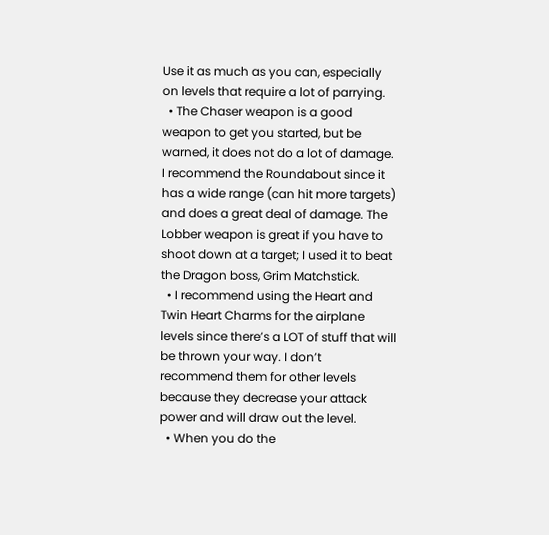Use it as much as you can, especially on levels that require a lot of parrying.
  • The Chaser weapon is a good weapon to get you started, but be warned, it does not do a lot of damage. I recommend the Roundabout since it has a wide range (can hit more targets) and does a great deal of damage. The Lobber weapon is great if you have to shoot down at a target; I used it to beat the Dragon boss, Grim Matchstick.
  • I recommend using the Heart and Twin Heart Charms for the airplane levels since there’s a LOT of stuff that will be thrown your way. I don’t recommend them for other levels because they decrease your attack power and will draw out the level.
  • When you do the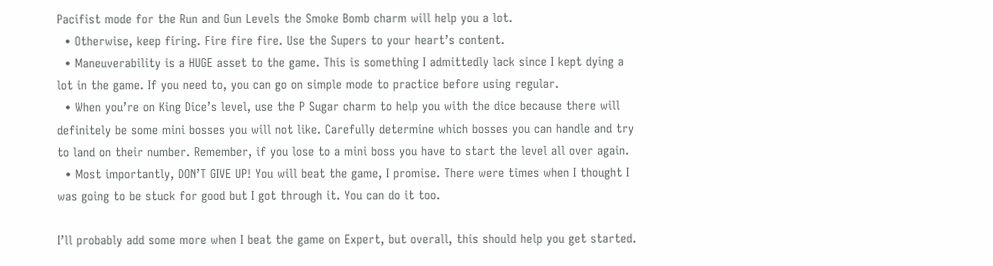Pacifist mode for the Run and Gun Levels the Smoke Bomb charm will help you a lot.
  • Otherwise, keep firing. Fire fire fire. Use the Supers to your heart’s content.
  • Maneuverability is a HUGE asset to the game. This is something I admittedly lack since I kept dying a lot in the game. If you need to, you can go on simple mode to practice before using regular.
  • When you’re on King Dice’s level, use the P Sugar charm to help you with the dice because there will definitely be some mini bosses you will not like. Carefully determine which bosses you can handle and try to land on their number. Remember, if you lose to a mini boss you have to start the level all over again.
  • Most importantly, DON’T GIVE UP! You will beat the game, I promise. There were times when I thought I was going to be stuck for good but I got through it. You can do it too.

I’ll probably add some more when I beat the game on Expert, but overall, this should help you get started.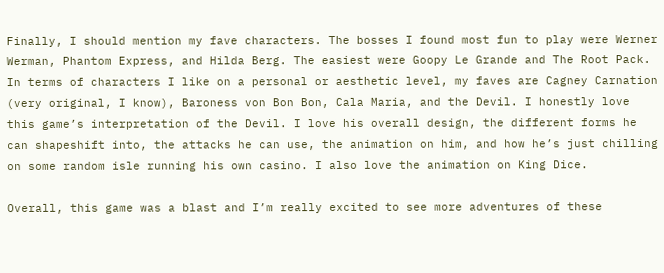Finally, I should mention my fave characters. The bosses I found most fun to play were Werner Werman, Phantom Express, and Hilda Berg. The easiest were Goopy Le Grande and The Root Pack. In terms of characters I like on a personal or aesthetic level, my faves are Cagney Carnation (very original, I know), Baroness von Bon Bon, Cala Maria, and the Devil. I honestly love this game’s interpretation of the Devil. I love his overall design, the different forms he can shapeshift into, the attacks he can use, the animation on him, and how he’s just chilling on some random isle running his own casino. I also love the animation on King Dice.

Overall, this game was a blast and I’m really excited to see more adventures of these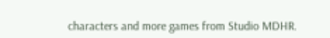characters and more games from Studio MDHR.